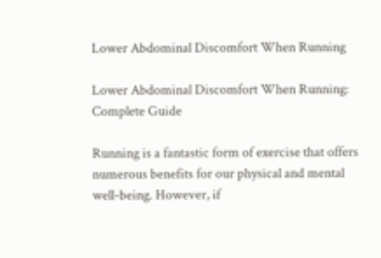Lower Abdominal Discomfort When Running

Lower Abdominal Discomfort When Running: Complete Guide

Running is a fantastic form of exercise that offers numerous benefits for our physical and mental well-being. However, if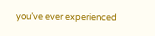you’ve ever experienced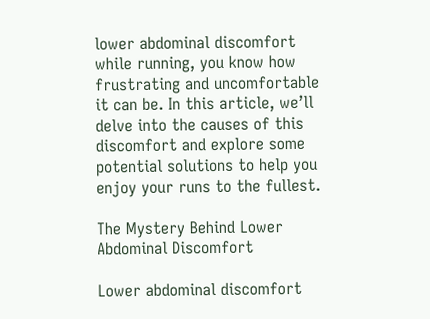lower abdominal discomfort while running, you know how frustrating and uncomfortable it can be. In this article, we’ll delve into the causes of this discomfort and explore some potential solutions to help you enjoy your runs to the fullest.

The Mystery Behind Lower Abdominal Discomfort

Lower abdominal discomfort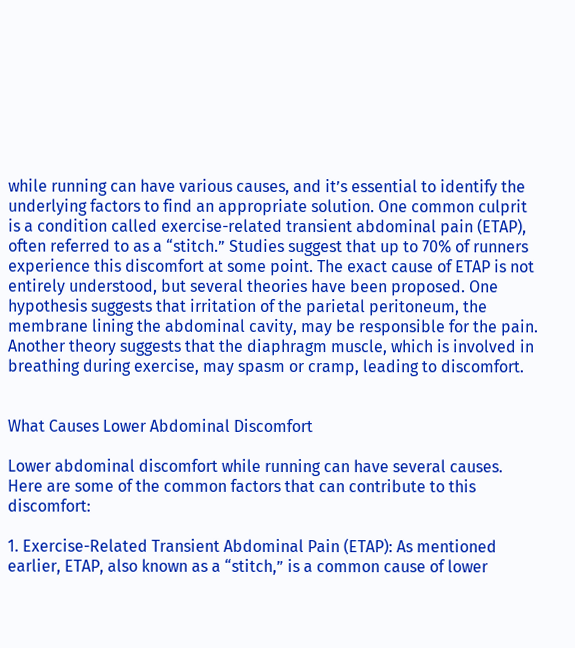while running can have various causes, and it’s essential to identify the underlying factors to find an appropriate solution. One common culprit is a condition called exercise-related transient abdominal pain (ETAP), often referred to as a “stitch.” Studies suggest that up to 70% of runners experience this discomfort at some point. The exact cause of ETAP is not entirely understood, but several theories have been proposed. One hypothesis suggests that irritation of the parietal peritoneum, the membrane lining the abdominal cavity, may be responsible for the pain. Another theory suggests that the diaphragm muscle, which is involved in breathing during exercise, may spasm or cramp, leading to discomfort.


What Causes Lower Abdominal Discomfort

Lower abdominal discomfort while running can have several causes. Here are some of the common factors that can contribute to this discomfort:

1. Exercise-Related Transient Abdominal Pain (ETAP): As mentioned earlier, ETAP, also known as a “stitch,” is a common cause of lower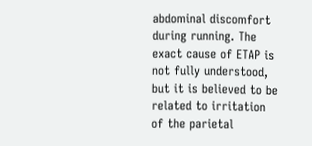abdominal discomfort during running. The exact cause of ETAP is not fully understood, but it is believed to be related to irritation of the parietal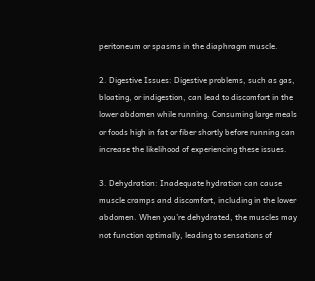peritoneum or spasms in the diaphragm muscle.

2. Digestive Issues: Digestive problems, such as gas, bloating, or indigestion, can lead to discomfort in the lower abdomen while running. Consuming large meals or foods high in fat or fiber shortly before running can increase the likelihood of experiencing these issues.

3. Dehydration: Inadequate hydration can cause muscle cramps and discomfort, including in the lower abdomen. When you’re dehydrated, the muscles may not function optimally, leading to sensations of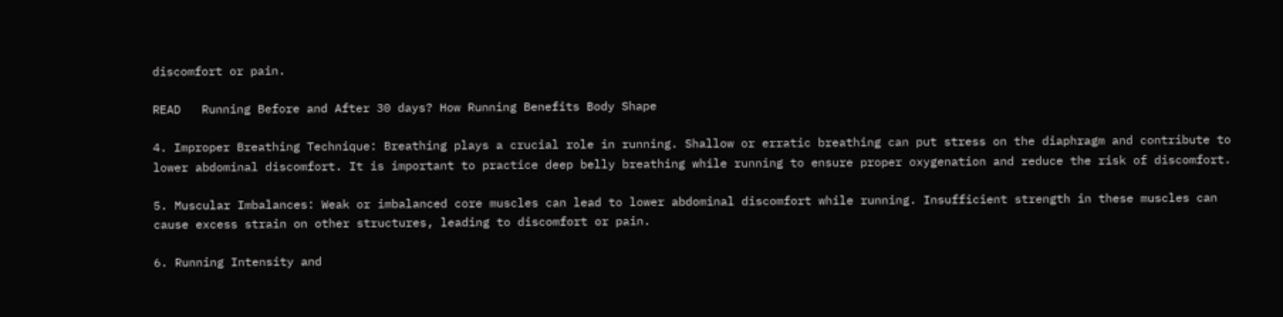discomfort or pain.

READ   Running Before and After 30 days? How Running Benefits Body Shape

4. Improper Breathing Technique: Breathing plays a crucial role in running. Shallow or erratic breathing can put stress on the diaphragm and contribute to lower abdominal discomfort. It is important to practice deep belly breathing while running to ensure proper oxygenation and reduce the risk of discomfort.

5. Muscular Imbalances: Weak or imbalanced core muscles can lead to lower abdominal discomfort while running. Insufficient strength in these muscles can cause excess strain on other structures, leading to discomfort or pain.

6. Running Intensity and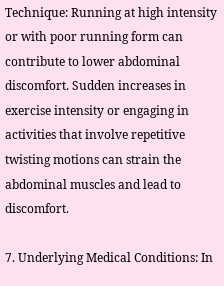Technique: Running at high intensity or with poor running form can contribute to lower abdominal discomfort. Sudden increases in exercise intensity or engaging in activities that involve repetitive twisting motions can strain the abdominal muscles and lead to discomfort.

7. Underlying Medical Conditions: In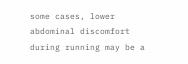some cases, lower abdominal discomfort during running may be a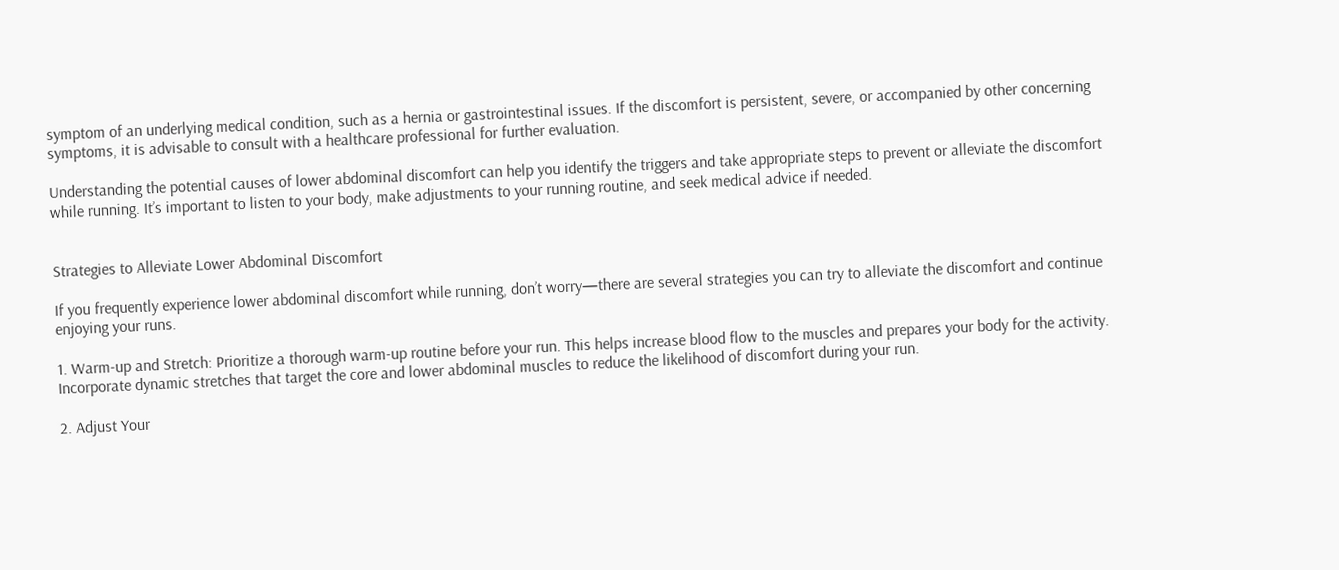symptom of an underlying medical condition, such as a hernia or gastrointestinal issues. If the discomfort is persistent, severe, or accompanied by other concerning symptoms, it is advisable to consult with a healthcare professional for further evaluation.

Understanding the potential causes of lower abdominal discomfort can help you identify the triggers and take appropriate steps to prevent or alleviate the discomfort while running. It’s important to listen to your body, make adjustments to your running routine, and seek medical advice if needed.


Strategies to Alleviate Lower Abdominal Discomfort

If you frequently experience lower abdominal discomfort while running, don’t worry—there are several strategies you can try to alleviate the discomfort and continue enjoying your runs.

1. Warm-up and Stretch: Prioritize a thorough warm-up routine before your run. This helps increase blood flow to the muscles and prepares your body for the activity. Incorporate dynamic stretches that target the core and lower abdominal muscles to reduce the likelihood of discomfort during your run.

2. Adjust Your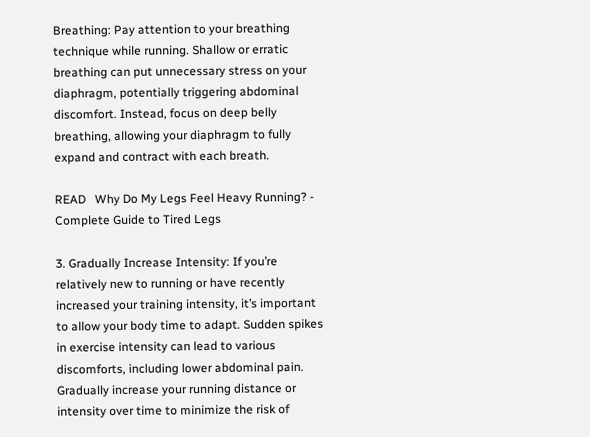Breathing: Pay attention to your breathing technique while running. Shallow or erratic breathing can put unnecessary stress on your diaphragm, potentially triggering abdominal discomfort. Instead, focus on deep belly breathing, allowing your diaphragm to fully expand and contract with each breath.

READ   Why Do My Legs Feel Heavy Running? - Complete Guide to Tired Legs

3. Gradually Increase Intensity: If you’re relatively new to running or have recently increased your training intensity, it’s important to allow your body time to adapt. Sudden spikes in exercise intensity can lead to various discomforts, including lower abdominal pain. Gradually increase your running distance or intensity over time to minimize the risk of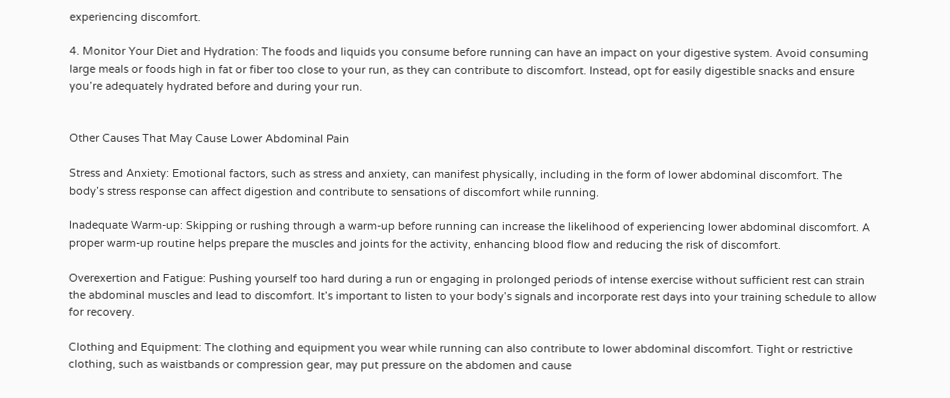experiencing discomfort.

4. Monitor Your Diet and Hydration: The foods and liquids you consume before running can have an impact on your digestive system. Avoid consuming large meals or foods high in fat or fiber too close to your run, as they can contribute to discomfort. Instead, opt for easily digestible snacks and ensure you’re adequately hydrated before and during your run.


Other Causes That May Cause Lower Abdominal Pain

Stress and Anxiety: Emotional factors, such as stress and anxiety, can manifest physically, including in the form of lower abdominal discomfort. The body’s stress response can affect digestion and contribute to sensations of discomfort while running.

Inadequate Warm-up: Skipping or rushing through a warm-up before running can increase the likelihood of experiencing lower abdominal discomfort. A proper warm-up routine helps prepare the muscles and joints for the activity, enhancing blood flow and reducing the risk of discomfort.

Overexertion and Fatigue: Pushing yourself too hard during a run or engaging in prolonged periods of intense exercise without sufficient rest can strain the abdominal muscles and lead to discomfort. It’s important to listen to your body’s signals and incorporate rest days into your training schedule to allow for recovery.

Clothing and Equipment: The clothing and equipment you wear while running can also contribute to lower abdominal discomfort. Tight or restrictive clothing, such as waistbands or compression gear, may put pressure on the abdomen and cause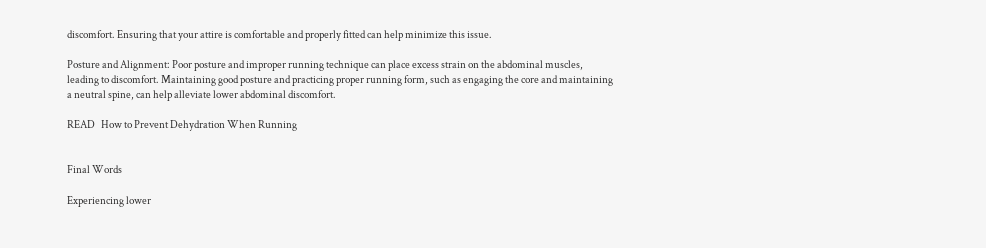discomfort. Ensuring that your attire is comfortable and properly fitted can help minimize this issue.

Posture and Alignment: Poor posture and improper running technique can place excess strain on the abdominal muscles, leading to discomfort. Maintaining good posture and practicing proper running form, such as engaging the core and maintaining a neutral spine, can help alleviate lower abdominal discomfort.

READ   How to Prevent Dehydration When Running


Final Words

Experiencing lower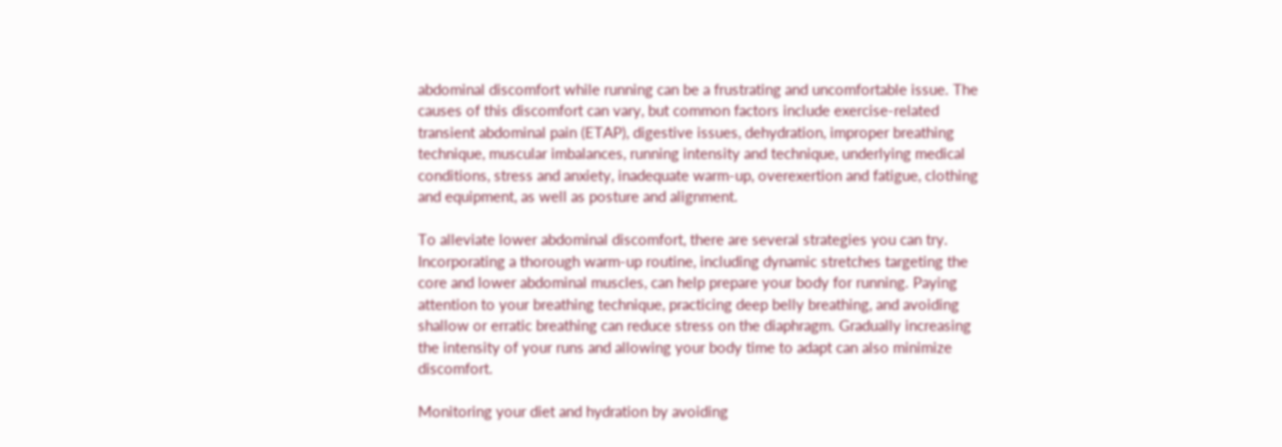abdominal discomfort while running can be a frustrating and uncomfortable issue. The causes of this discomfort can vary, but common factors include exercise-related transient abdominal pain (ETAP), digestive issues, dehydration, improper breathing technique, muscular imbalances, running intensity and technique, underlying medical conditions, stress and anxiety, inadequate warm-up, overexertion and fatigue, clothing and equipment, as well as posture and alignment.

To alleviate lower abdominal discomfort, there are several strategies you can try. Incorporating a thorough warm-up routine, including dynamic stretches targeting the core and lower abdominal muscles, can help prepare your body for running. Paying attention to your breathing technique, practicing deep belly breathing, and avoiding shallow or erratic breathing can reduce stress on the diaphragm. Gradually increasing the intensity of your runs and allowing your body time to adapt can also minimize discomfort.

Monitoring your diet and hydration by avoiding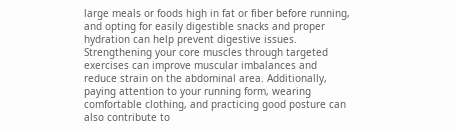large meals or foods high in fat or fiber before running, and opting for easily digestible snacks and proper hydration can help prevent digestive issues. Strengthening your core muscles through targeted exercises can improve muscular imbalances and reduce strain on the abdominal area. Additionally, paying attention to your running form, wearing comfortable clothing, and practicing good posture can also contribute to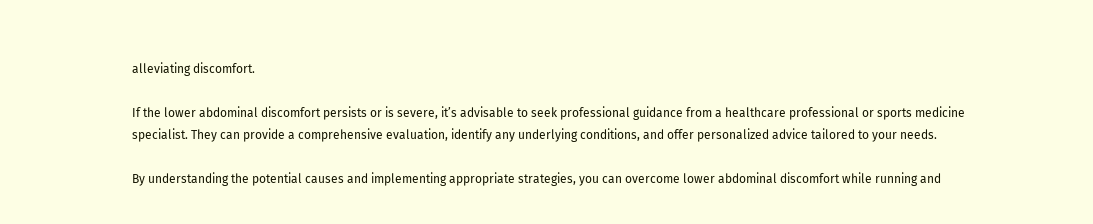alleviating discomfort.

If the lower abdominal discomfort persists or is severe, it’s advisable to seek professional guidance from a healthcare professional or sports medicine specialist. They can provide a comprehensive evaluation, identify any underlying conditions, and offer personalized advice tailored to your needs.

By understanding the potential causes and implementing appropriate strategies, you can overcome lower abdominal discomfort while running and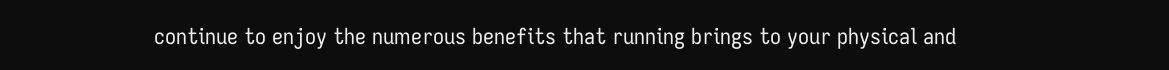continue to enjoy the numerous benefits that running brings to your physical and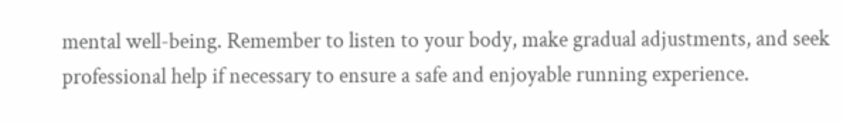mental well-being. Remember to listen to your body, make gradual adjustments, and seek professional help if necessary to ensure a safe and enjoyable running experience.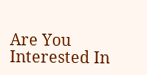Are You Interested In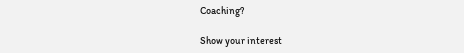Coaching?

Show your interest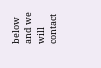below and we will contact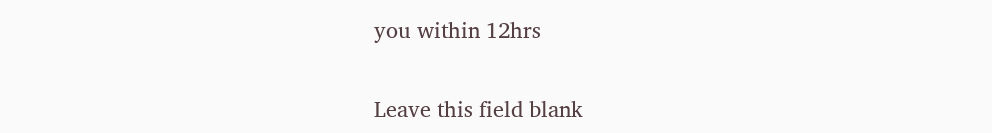you within 12hrs

Leave this field blank